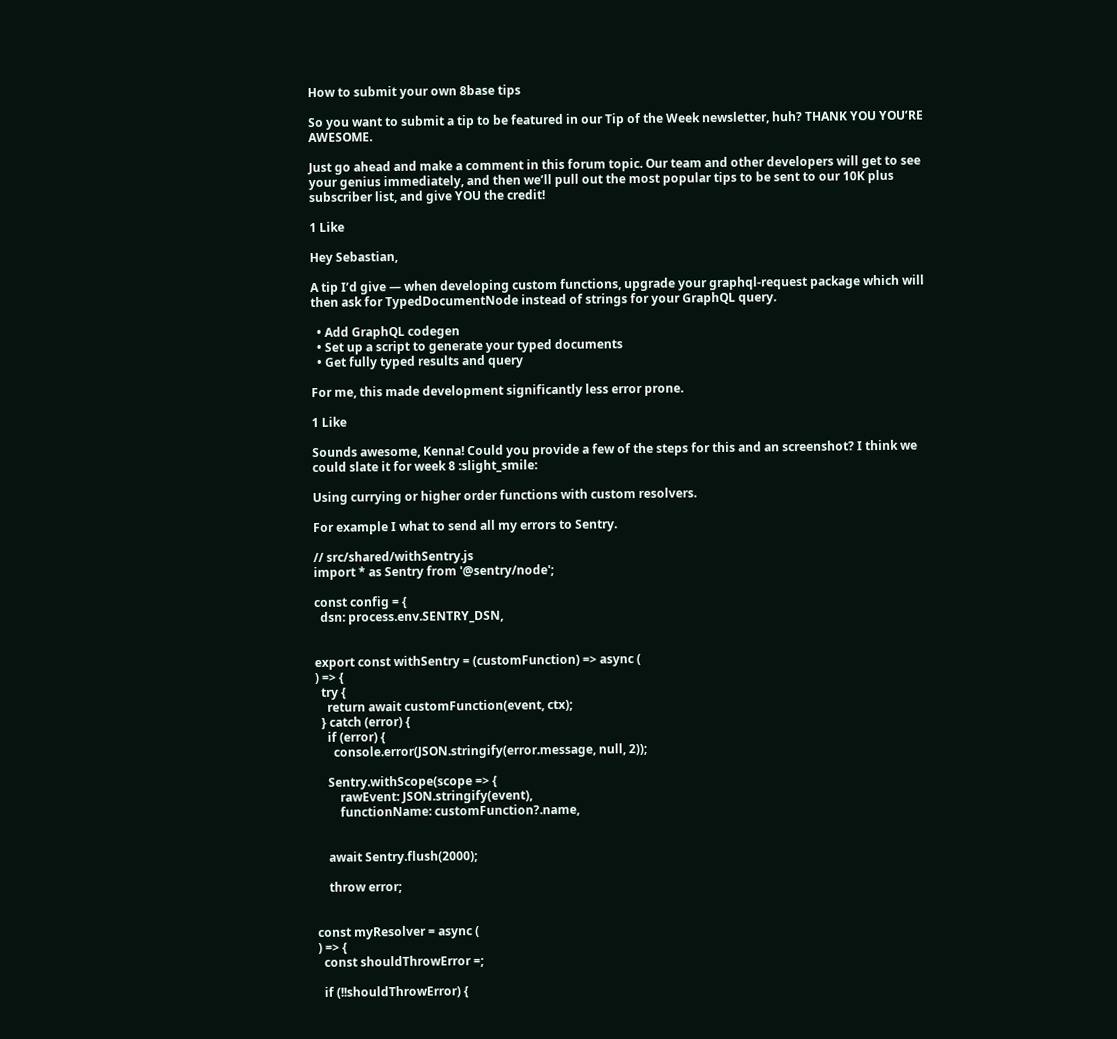How to submit your own 8base tips

So you want to submit a tip to be featured in our Tip of the Week newsletter, huh? THANK YOU YOU’RE AWESOME.

Just go ahead and make a comment in this forum topic. Our team and other developers will get to see your genius immediately, and then we’ll pull out the most popular tips to be sent to our 10K plus subscriber list, and give YOU the credit!

1 Like

Hey Sebastian,

A tip I’d give — when developing custom functions, upgrade your graphql-request package which will then ask for TypedDocumentNode instead of strings for your GraphQL query.

  • Add GraphQL codegen
  • Set up a script to generate your typed documents
  • Get fully typed results and query

For me, this made development significantly less error prone.

1 Like

Sounds awesome, Kenna! Could you provide a few of the steps for this and an screenshot? I think we could slate it for week 8 :slight_smile:

Using currying or higher order functions with custom resolvers.

For example I what to send all my errors to Sentry.

// src/shared/withSentry.js
import * as Sentry from '@sentry/node';

const config = {
  dsn: process.env.SENTRY_DSN,


export const withSentry = (customFunction) => async (
) => {
  try {
    return await customFunction(event, ctx);
  } catch (error) {
    if (error) {
      console.error(JSON.stringify(error.message, null, 2));

    Sentry.withScope(scope => {
        rawEvent: JSON.stringify(event),
        functionName: customFunction?.name,


    await Sentry.flush(2000);

    throw error;


const myResolver = async (
) => {
  const shouldThrowError =;

  if (!!shouldThrowError) {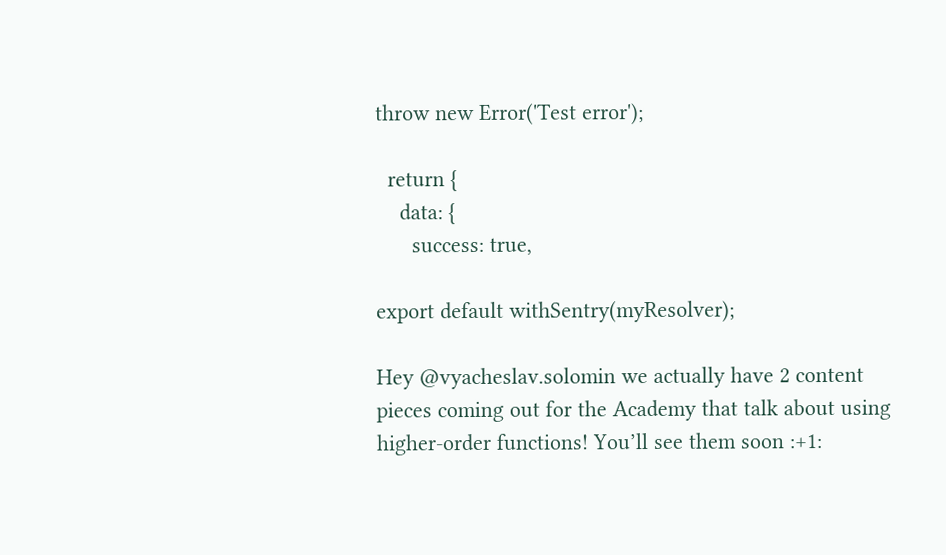throw new Error('Test error');

  return {
    data: {
      success: true,

export default withSentry(myResolver);

Hey @vyacheslav.solomin we actually have 2 content pieces coming out for the Academy that talk about using higher-order functions! You’ll see them soon :+1: